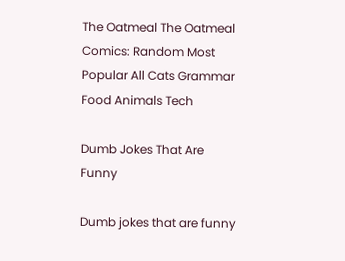The Oatmeal The Oatmeal
Comics: Random Most Popular All Cats Grammar Food Animals Tech

Dumb Jokes That Are Funny

Dumb jokes that are funny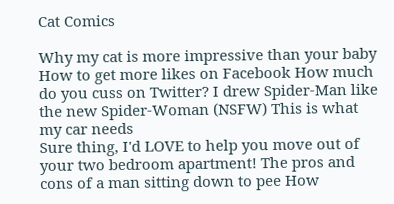Cat Comics

Why my cat is more impressive than your baby
How to get more likes on Facebook How much do you cuss on Twitter? I drew Spider-Man like the new Spider-Woman (NSFW) This is what my car needs
Sure thing, I'd LOVE to help you move out of your two bedroom apartment! The pros and cons of a man sitting down to pee How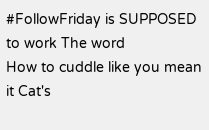#FollowFriday is SUPPOSED to work The word
How to cuddle like you mean it Cat's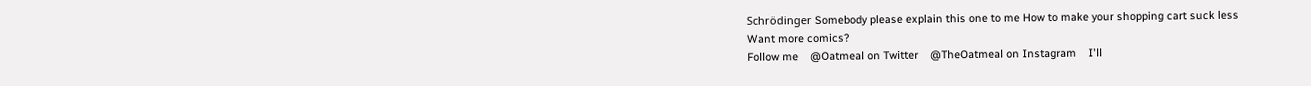Schrödinger Somebody please explain this one to me How to make your shopping cart suck less
Want more comics?
Follow me    @Oatmeal on Twitter    @TheOatmeal on Instagram    I'll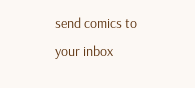send comics to your inbox